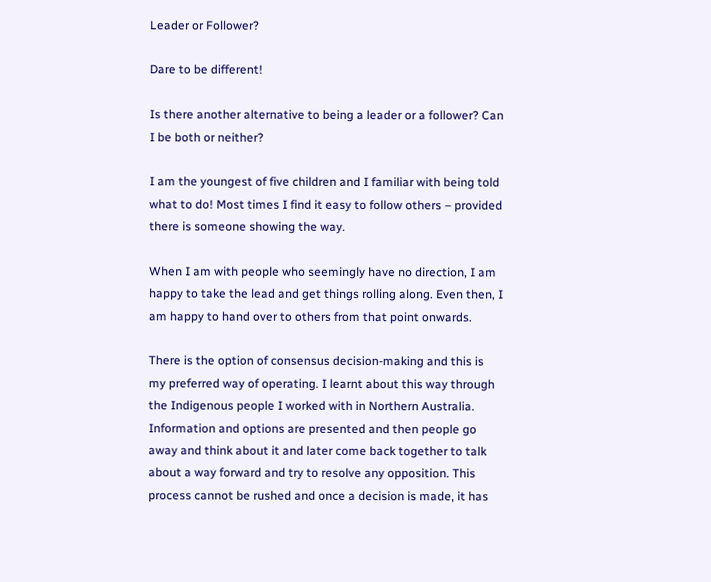Leader or Follower?

Dare to be different!

Is there another alternative to being a leader or a follower? Can I be both or neither?

I am the youngest of five children and I familiar with being told what to do! Most times I find it easy to follow others – provided there is someone showing the way.

When I am with people who seemingly have no direction, I am happy to take the lead and get things rolling along. Even then, I am happy to hand over to others from that point onwards.

There is the option of consensus decision-making and this is my preferred way of operating. I learnt about this way through the Indigenous people I worked with in Northern Australia. Information and options are presented and then people go away and think about it and later come back together to talk about a way forward and try to resolve any opposition. This process cannot be rushed and once a decision is made, it has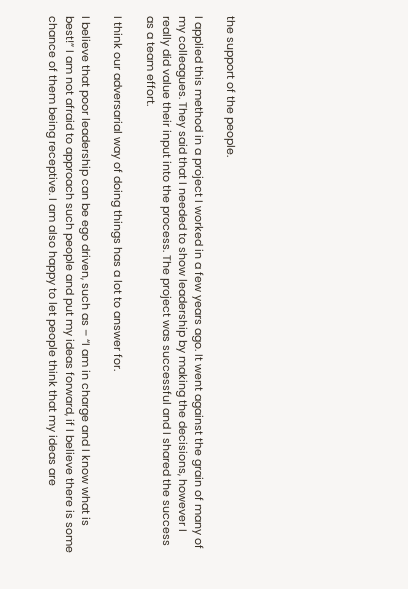the support of the people.

I applied this method in a project I worked in a few years ago. It went against the grain of many of my colleagues. They said that I needed to show leadership by making the decisions, however I really did value their input into the process. The project was successful and I shared the success as a team effort.

I think our adversarial way of doing things has a lot to answer for.

I believe that poor leadership can be ego driven, such as – “I am in charge and I know what is best!” I am not afraid to approach such people and put my ideas forward, if I believe there is some chance of them being receptive. I am also happy to let people think that my ideas are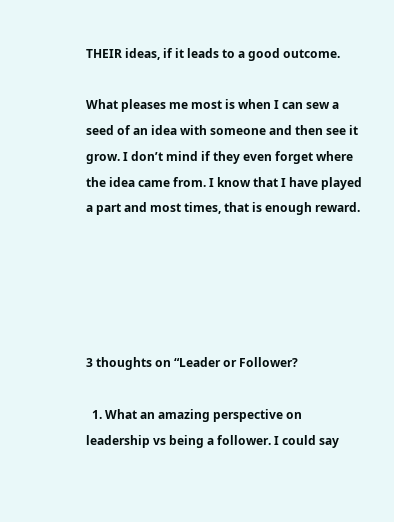THEIR ideas, if it leads to a good outcome.

What pleases me most is when I can sew a seed of an idea with someone and then see it grow. I don’t mind if they even forget where the idea came from. I know that I have played a part and most times, that is enough reward.





3 thoughts on “Leader or Follower?

  1. What an amazing perspective on leadership vs being a follower. I could say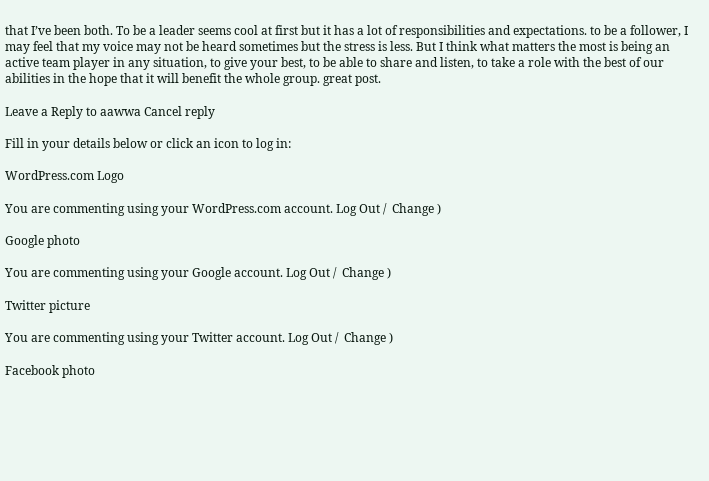that I’ve been both. To be a leader seems cool at first but it has a lot of responsibilities and expectations. to be a follower, I may feel that my voice may not be heard sometimes but the stress is less. But I think what matters the most is being an active team player in any situation, to give your best, to be able to share and listen, to take a role with the best of our abilities in the hope that it will benefit the whole group. great post.

Leave a Reply to aawwa Cancel reply

Fill in your details below or click an icon to log in:

WordPress.com Logo

You are commenting using your WordPress.com account. Log Out /  Change )

Google photo

You are commenting using your Google account. Log Out /  Change )

Twitter picture

You are commenting using your Twitter account. Log Out /  Change )

Facebook photo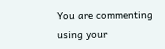You are commenting using your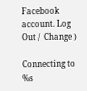Facebook account. Log Out /  Change )

Connecting to %s